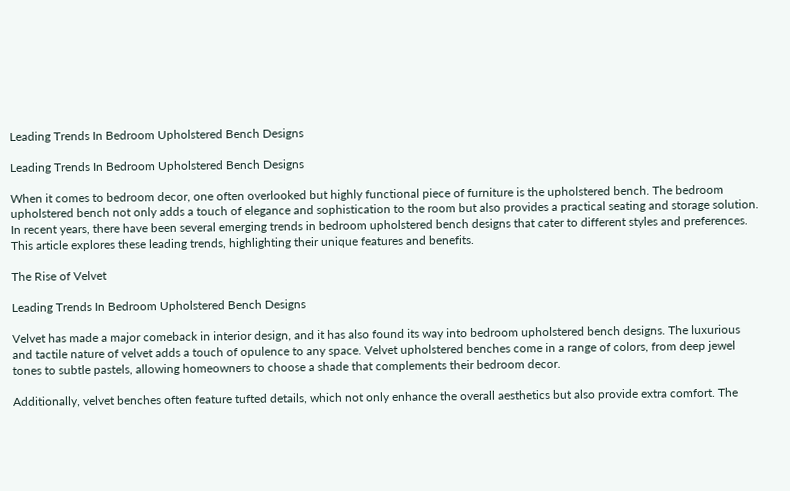Leading Trends In Bedroom Upholstered Bench Designs

Leading Trends In Bedroom Upholstered Bench Designs

When it comes to bedroom decor, one often overlooked but highly functional piece of furniture is the upholstered bench. The bedroom upholstered bench not only adds a touch of elegance and sophistication to the room but also provides a practical seating and storage solution. In recent years, there have been several emerging trends in bedroom upholstered bench designs that cater to different styles and preferences. This article explores these leading trends, highlighting their unique features and benefits.

The Rise of Velvet

Leading Trends In Bedroom Upholstered Bench Designs

Velvet has made a major comeback in interior design, and it has also found its way into bedroom upholstered bench designs. The luxurious and tactile nature of velvet adds a touch of opulence to any space. Velvet upholstered benches come in a range of colors, from deep jewel tones to subtle pastels, allowing homeowners to choose a shade that complements their bedroom decor.

Additionally, velvet benches often feature tufted details, which not only enhance the overall aesthetics but also provide extra comfort. The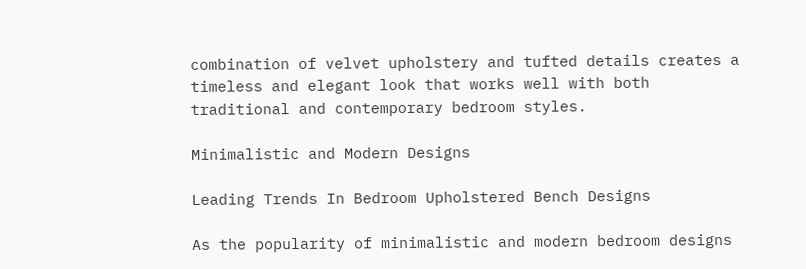combination of velvet upholstery and tufted details creates a timeless and elegant look that works well with both traditional and contemporary bedroom styles.

Minimalistic and Modern Designs

Leading Trends In Bedroom Upholstered Bench Designs

As the popularity of minimalistic and modern bedroom designs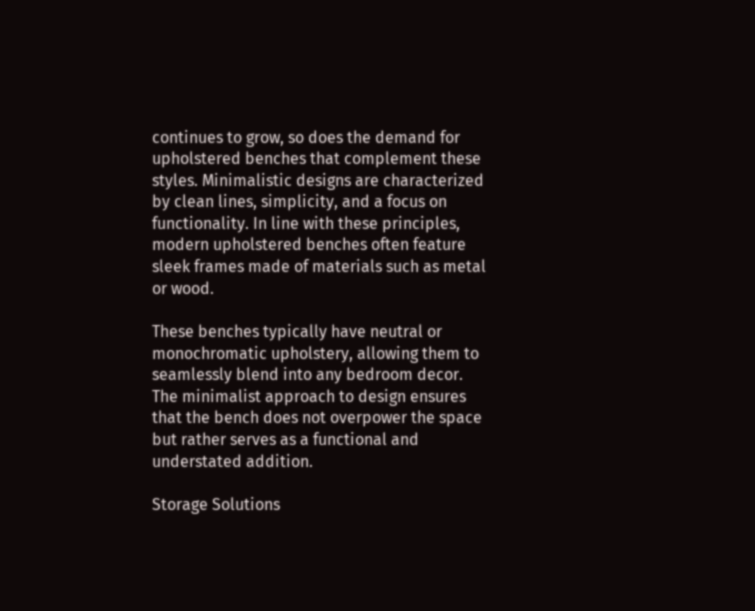continues to grow, so does the demand for upholstered benches that complement these styles. Minimalistic designs are characterized by clean lines, simplicity, and a focus on functionality. In line with these principles, modern upholstered benches often feature sleek frames made of materials such as metal or wood.

These benches typically have neutral or monochromatic upholstery, allowing them to seamlessly blend into any bedroom decor. The minimalist approach to design ensures that the bench does not overpower the space but rather serves as a functional and understated addition.

Storage Solutions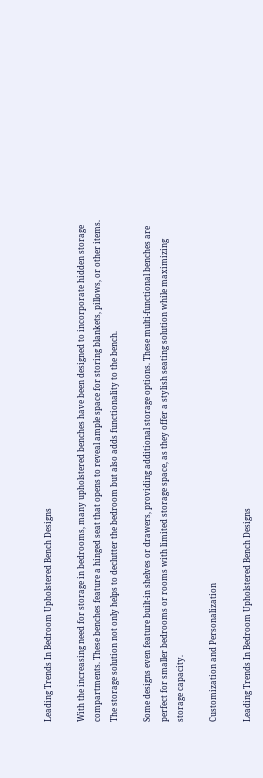Leading Trends In Bedroom Upholstered Bench Designs

With the increasing need for storage in bedrooms, many upholstered benches have been designed to incorporate hidden storage compartments. These benches feature a hinged seat that opens to reveal ample space for storing blankets, pillows, or other items. The storage solution not only helps to declutter the bedroom but also adds functionality to the bench.

Some designs even feature built-in shelves or drawers, providing additional storage options. These multi-functional benches are perfect for smaller bedrooms or rooms with limited storage space, as they offer a stylish seating solution while maximizing storage capacity.

Customization and Personalization

Leading Trends In Bedroom Upholstered Bench Designs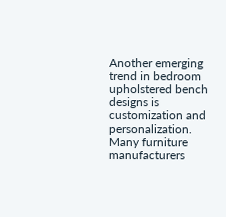Another emerging trend in bedroom upholstered bench designs is customization and personalization. Many furniture manufacturers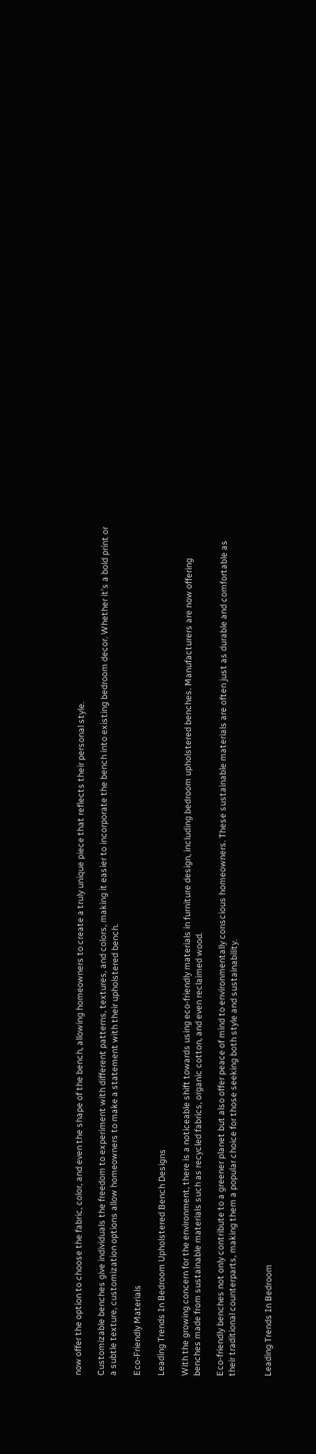now offer the option to choose the fabric, color, and even the shape of the bench, allowing homeowners to create a truly unique piece that reflects their personal style.

Customizable benches give individuals the freedom to experiment with different patterns, textures, and colors, making it easier to incorporate the bench into existing bedroom decor. Whether it’s a bold print or a subtle texture, customization options allow homeowners to make a statement with their upholstered bench.

Eco-Friendly Materials

Leading Trends In Bedroom Upholstered Bench Designs

With the growing concern for the environment, there is a noticeable shift towards using eco-friendly materials in furniture design, including bedroom upholstered benches. Manufacturers are now offering benches made from sustainable materials such as recycled fabrics, organic cotton, and even reclaimed wood.

Eco-friendly benches not only contribute to a greener planet but also offer peace of mind to environmentally conscious homeowners. These sustainable materials are often just as durable and comfortable as their traditional counterparts, making them a popular choice for those seeking both style and sustainability.


Leading Trends In Bedroom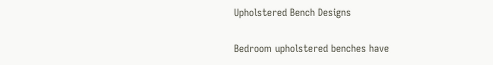Upholstered Bench Designs

Bedroom upholstered benches have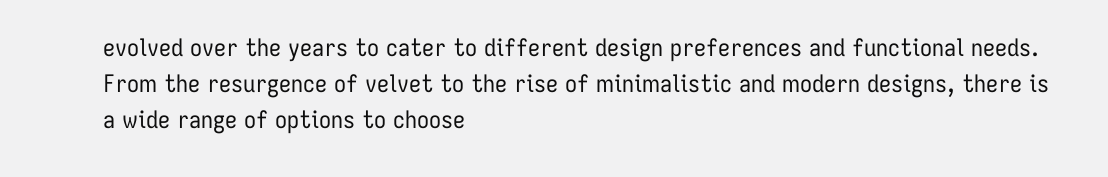evolved over the years to cater to different design preferences and functional needs. From the resurgence of velvet to the rise of minimalistic and modern designs, there is a wide range of options to choose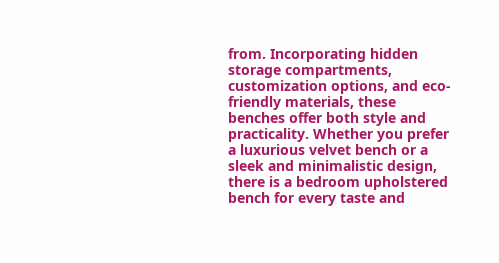from. Incorporating hidden storage compartments, customization options, and eco-friendly materials, these benches offer both style and practicality. Whether you prefer a luxurious velvet bench or a sleek and minimalistic design, there is a bedroom upholstered bench for every taste and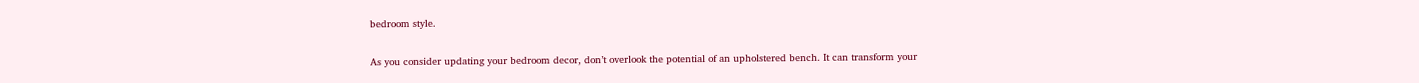bedroom style.

As you consider updating your bedroom decor, don’t overlook the potential of an upholstered bench. It can transform your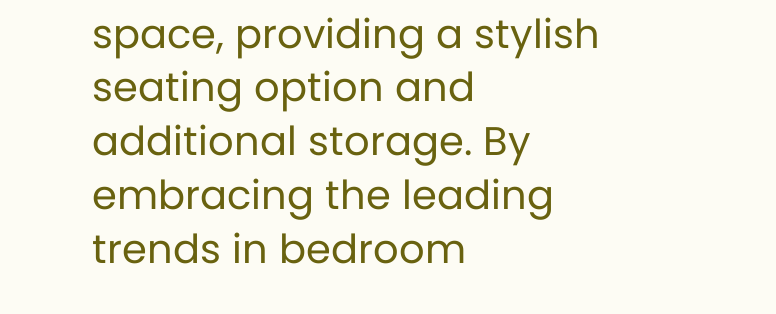space, providing a stylish seating option and additional storage. By embracing the leading trends in bedroom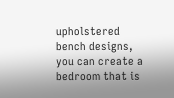upholstered bench designs, you can create a bedroom that is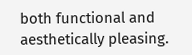both functional and aesthetically pleasing.